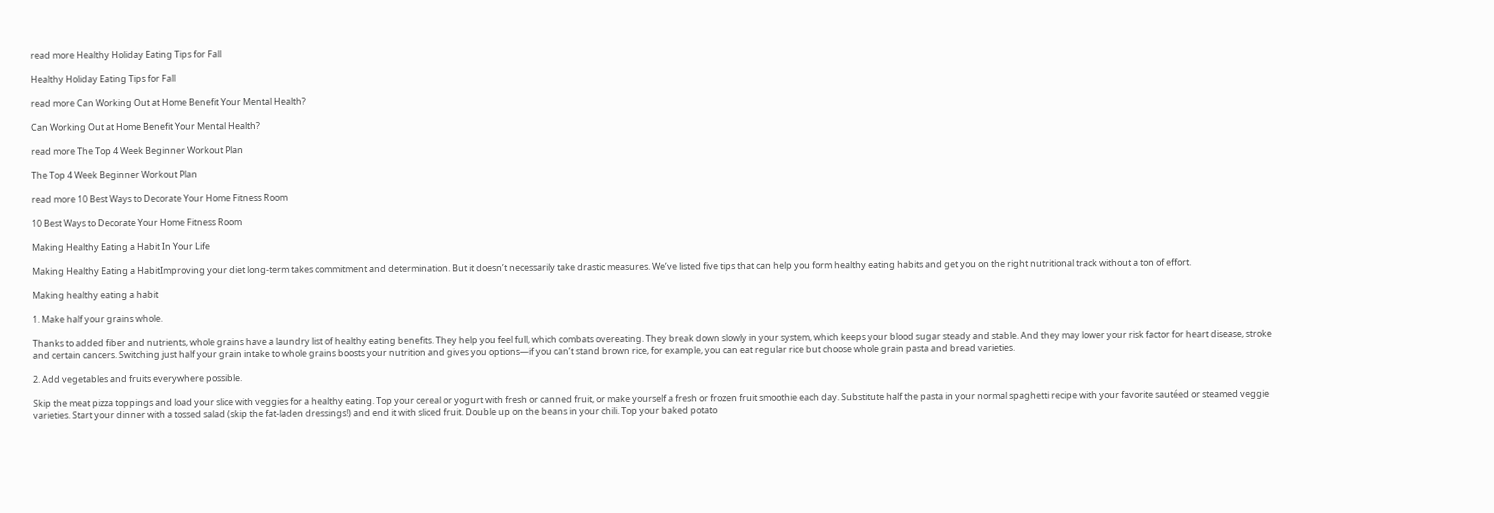read more Healthy Holiday Eating Tips for Fall

Healthy Holiday Eating Tips for Fall

read more Can Working Out at Home Benefit Your Mental Health?

Can Working Out at Home Benefit Your Mental Health?

read more The Top 4 Week Beginner Workout Plan

The Top 4 Week Beginner Workout Plan

read more 10 Best Ways to Decorate Your Home Fitness Room

10 Best Ways to Decorate Your Home Fitness Room

Making Healthy Eating a Habit In Your Life

Making Healthy Eating a HabitImproving your diet long-term takes commitment and determination. But it doesn’t necessarily take drastic measures. We’ve listed five tips that can help you form healthy eating habits and get you on the right nutritional track without a ton of effort.

Making healthy eating a habit

1. Make half your grains whole.

Thanks to added fiber and nutrients, whole grains have a laundry list of healthy eating benefits. They help you feel full, which combats overeating. They break down slowly in your system, which keeps your blood sugar steady and stable. And they may lower your risk factor for heart disease, stroke and certain cancers. Switching just half your grain intake to whole grains boosts your nutrition and gives you options—if you can’t stand brown rice, for example, you can eat regular rice but choose whole grain pasta and bread varieties.

2. Add vegetables and fruits everywhere possible.

Skip the meat pizza toppings and load your slice with veggies for a healthy eating. Top your cereal or yogurt with fresh or canned fruit, or make yourself a fresh or frozen fruit smoothie each day. Substitute half the pasta in your normal spaghetti recipe with your favorite sautéed or steamed veggie varieties. Start your dinner with a tossed salad (skip the fat-laden dressings!) and end it with sliced fruit. Double up on the beans in your chili. Top your baked potato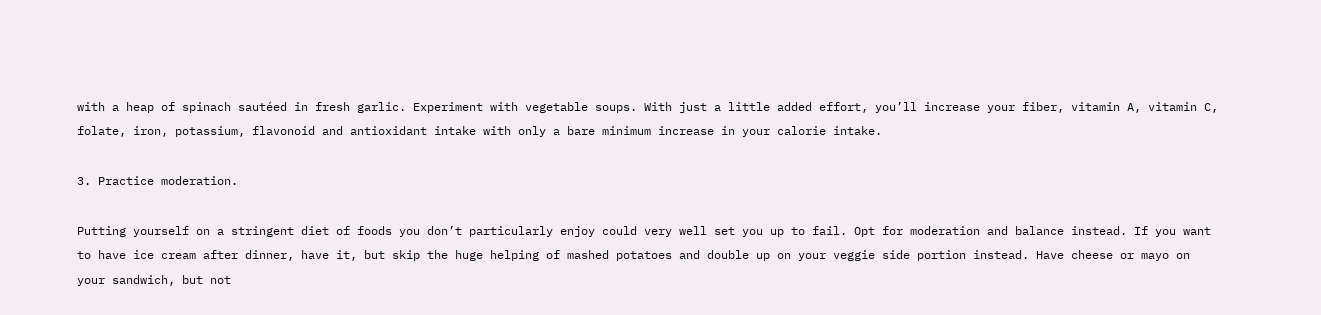with a heap of spinach sautéed in fresh garlic. Experiment with vegetable soups. With just a little added effort, you’ll increase your fiber, vitamin A, vitamin C, folate, iron, potassium, flavonoid and antioxidant intake with only a bare minimum increase in your calorie intake.

3. Practice moderation.

Putting yourself on a stringent diet of foods you don’t particularly enjoy could very well set you up to fail. Opt for moderation and balance instead. If you want to have ice cream after dinner, have it, but skip the huge helping of mashed potatoes and double up on your veggie side portion instead. Have cheese or mayo on your sandwich, but not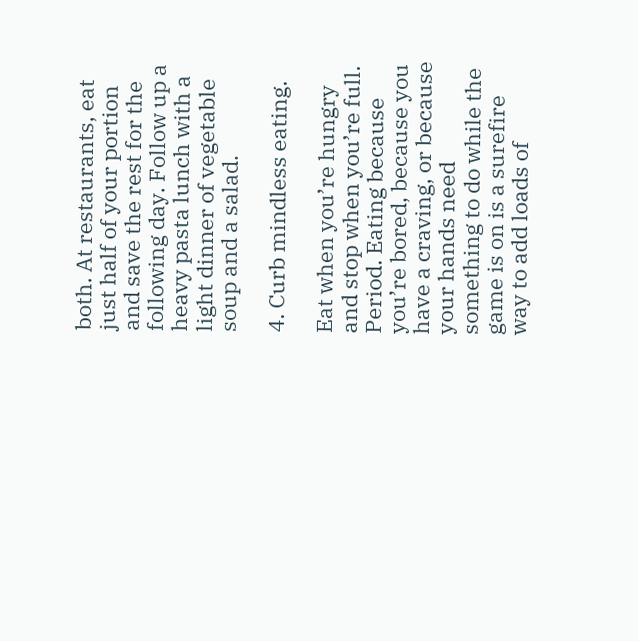both. At restaurants, eat just half of your portion and save the rest for the following day. Follow up a heavy pasta lunch with a light dinner of vegetable soup and a salad.

4. Curb mindless eating.

Eat when you’re hungry and stop when you’re full. Period. Eating because you’re bored, because you have a craving, or because your hands need something to do while the game is on is a surefire way to add loads of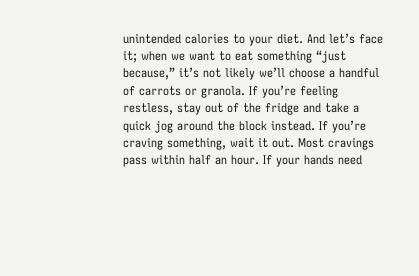unintended calories to your diet. And let’s face it; when we want to eat something “just because,” it’s not likely we’ll choose a handful of carrots or granola. If you’re feeling restless, stay out of the fridge and take a quick jog around the block instead. If you’re craving something, wait it out. Most cravings pass within half an hour. If your hands need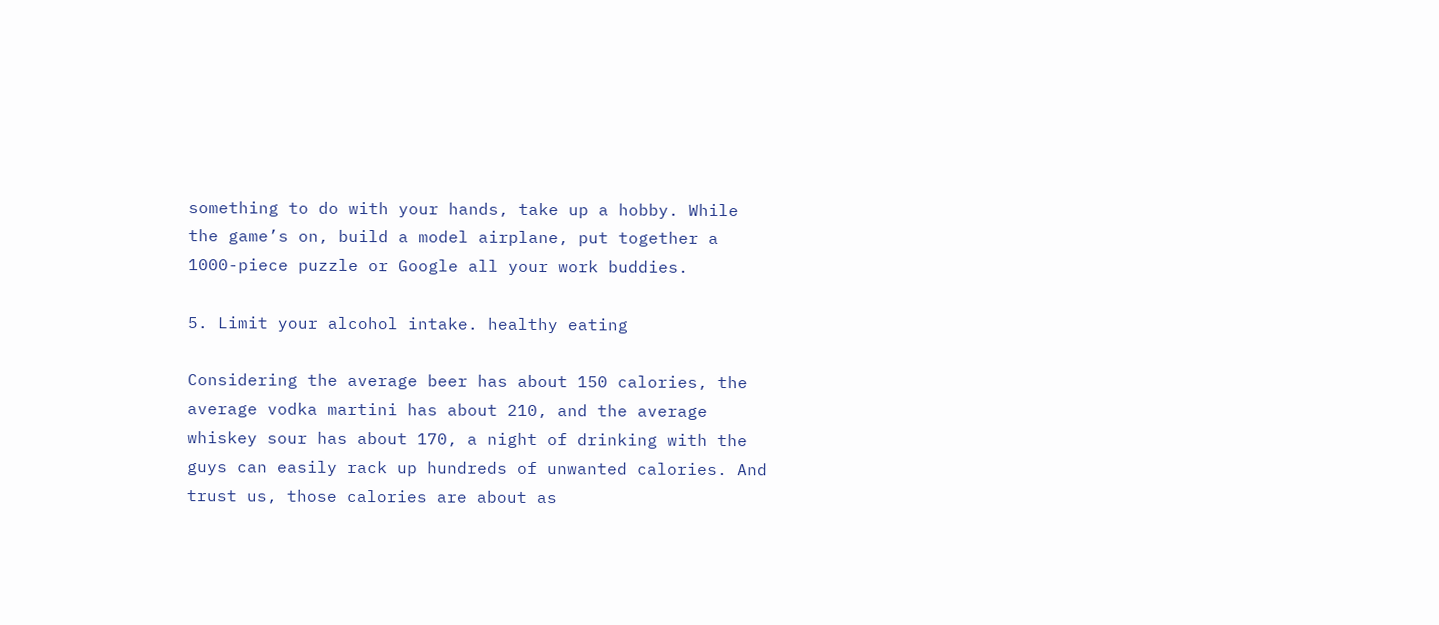something to do with your hands, take up a hobby. While the game’s on, build a model airplane, put together a 1000-piece puzzle or Google all your work buddies.

5. Limit your alcohol intake. healthy eating

Considering the average beer has about 150 calories, the average vodka martini has about 210, and the average whiskey sour has about 170, a night of drinking with the guys can easily rack up hundreds of unwanted calories. And trust us, those calories are about as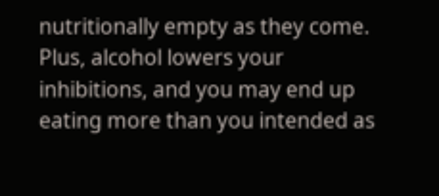nutritionally empty as they come. Plus, alcohol lowers your inhibitions, and you may end up eating more than you intended as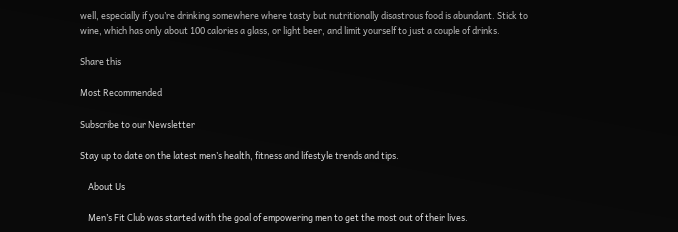well, especially if you’re drinking somewhere where tasty but nutritionally disastrous food is abundant. Stick to wine, which has only about 100 calories a glass, or light beer, and limit yourself to just a couple of drinks.

Share this

Most Recommended

Subscribe to our Newsletter

Stay up to date on the latest men’s health, fitness and lifestyle trends and tips.

    About Us

    Men’s Fit Club was started with the goal of empowering men to get the most out of their lives.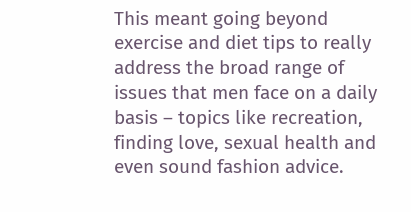This meant going beyond exercise and diet tips to really address the broad range of issues that men face on a daily basis – topics like recreation, finding love, sexual health and even sound fashion advice.